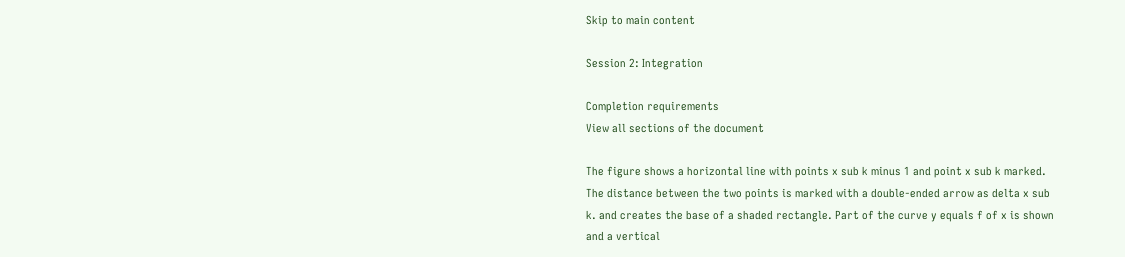Skip to main content

Session 2: Integration

Completion requirements
View all sections of the document

The figure shows a horizontal line with points x sub k minus 1 and point x sub k marked. The distance between the two points is marked with a double-ended arrow as delta x sub k. and creates the base of a shaded rectangle. Part of the curve y equals f of x is shown and a vertical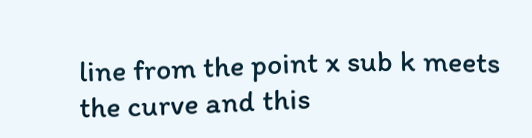line from the point x sub k meets the curve and this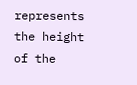represents the height of the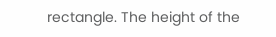rectangle. The height of the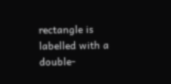rectangle is labelled with a double-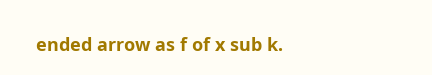ended arrow as f of x sub k.